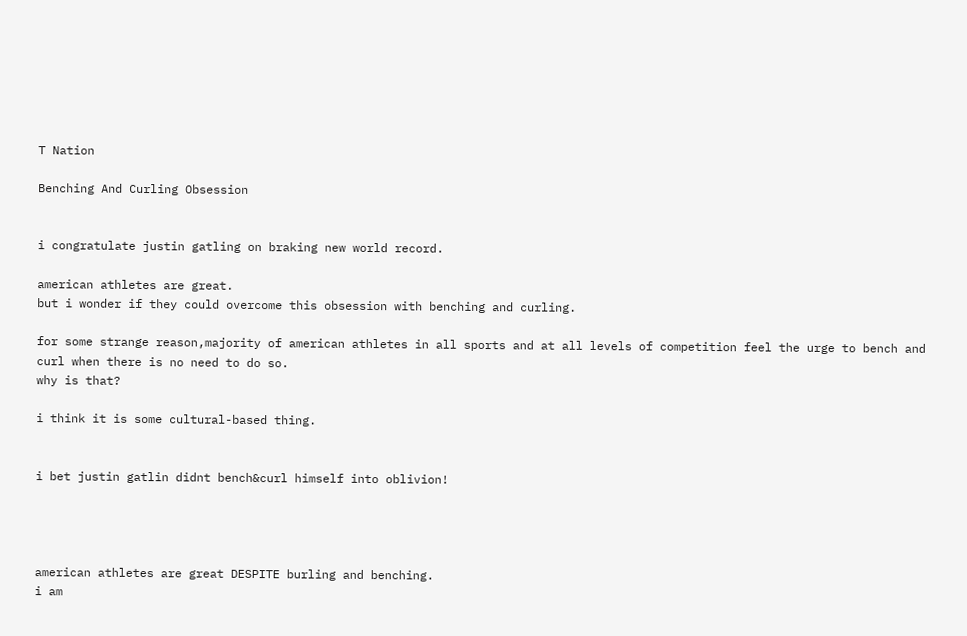T Nation

Benching And Curling Obsession


i congratulate justin gatling on braking new world record.

american athletes are great.
but i wonder if they could overcome this obsession with benching and curling.

for some strange reason,majority of american athletes in all sports and at all levels of competition feel the urge to bench and curl when there is no need to do so.
why is that?

i think it is some cultural-based thing.


i bet justin gatlin didnt bench&curl himself into oblivion!




american athletes are great DESPITE burling and benching.
i am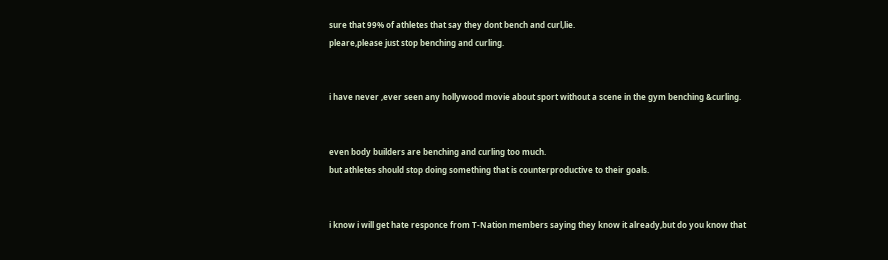sure that 99% of athletes that say they dont bench and curl,lie.
pleare,please just stop benching and curling.


i have never ,ever seen any hollywood movie about sport without a scene in the gym benching &curling.


even body builders are benching and curling too much.
but athletes should stop doing something that is counterproductive to their goals.


i know i will get hate responce from T-Nation members saying they know it already,but do you know that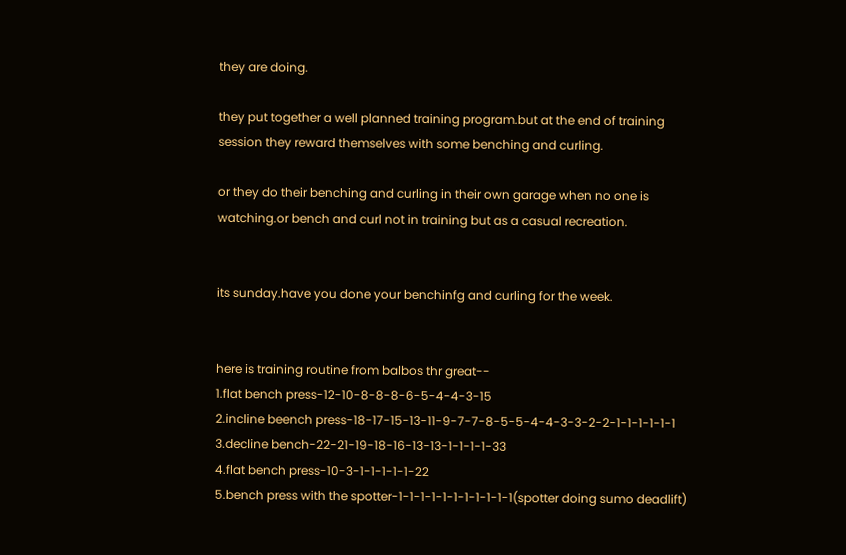they are doing.

they put together a well planned training program.but at the end of training session they reward themselves with some benching and curling.

or they do their benching and curling in their own garage when no one is watching.or bench and curl not in training but as a casual recreation.


its sunday.have you done your benchinfg and curling for the week.


here is training routine from balbos thr great--
1.flat bench press-12-10-8-8-8-6-5-4-4-3-15
2.incline beench press-18-17-15-13-11-9-7-7-8-5-5-4-4-3-3-2-2-1-1-1-1-1-1
3.decline bench-22-21-19-18-16-13-13-1-1-1-1-33
4.flat bench press-10-3-1-1-1-1-1-22
5.bench press with the spotter-1-1-1-1-1-1-1-1-1-1-1(spotter doing sumo deadlift)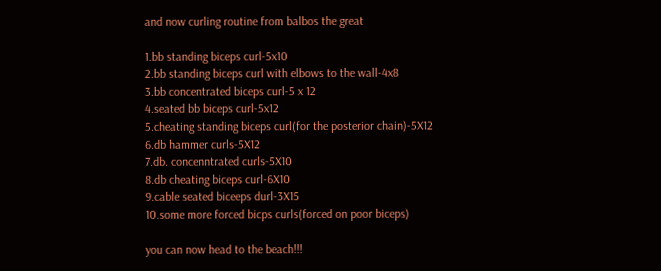and now curling routine from balbos the great

1.bb standing biceps curl-5x10
2.bb standing biceps curl with elbows to the wall-4x8
3.bb concentrated biceps curl-5 x 12
4.seated bb biceps curl-5x12
5.cheating standing biceps curl(for the posterior chain)-5X12
6.db hammer curls-5X12
7.db. concenntrated curls-5X10
8.db cheating biceps curl-6X10
9.cable seated biceeps durl-3X15
10.some more forced bicps curls(forced on poor biceps)

you can now head to the beach!!!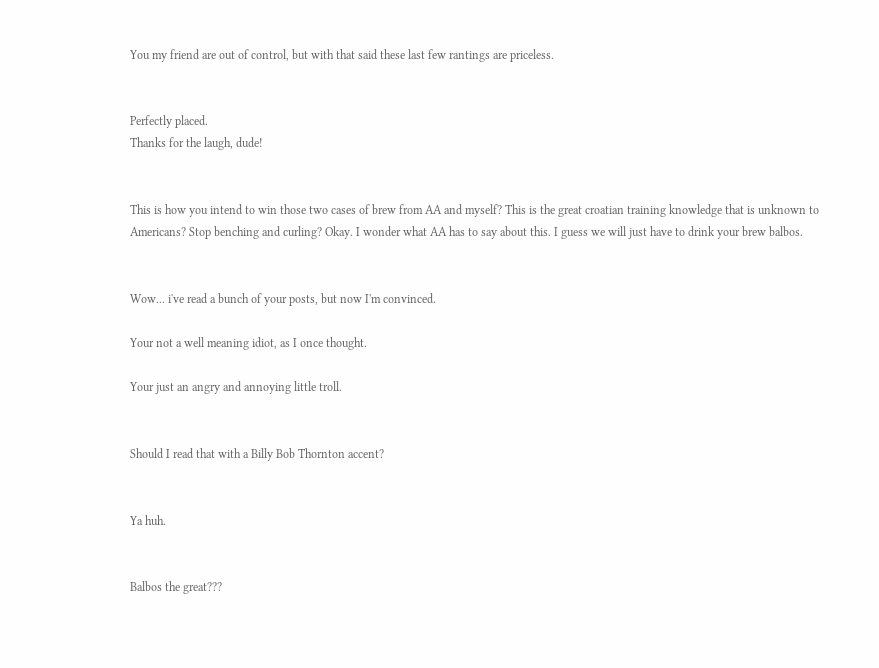You my friend are out of control, but with that said these last few rantings are priceless.


Perfectly placed.
Thanks for the laugh, dude!


This is how you intend to win those two cases of brew from AA and myself? This is the great croatian training knowledge that is unknown to Americans? Stop benching and curling? Okay. I wonder what AA has to say about this. I guess we will just have to drink your brew balbos.


Wow... i've read a bunch of your posts, but now I'm convinced.

Your not a well meaning idiot, as I once thought.

Your just an angry and annoying little troll.


Should I read that with a Billy Bob Thornton accent?


Ya huh.


Balbos the great???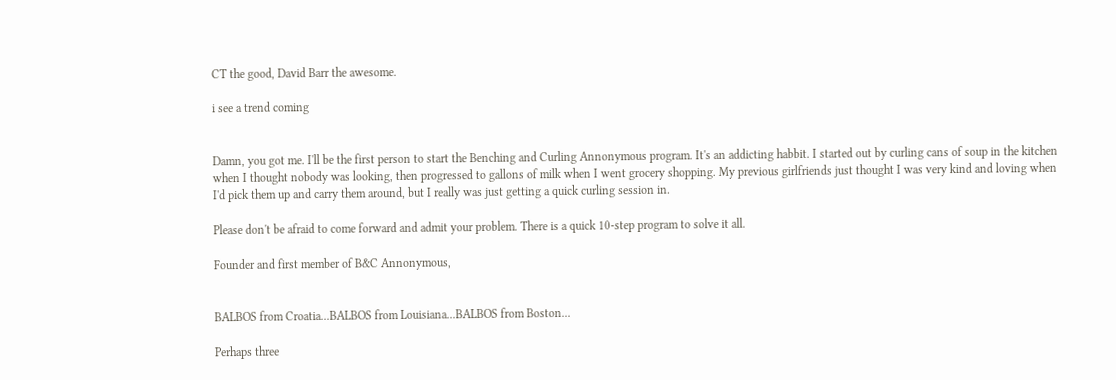CT the good, David Barr the awesome.

i see a trend coming


Damn, you got me. I'll be the first person to start the Benching and Curling Annonymous program. It's an addicting habbit. I started out by curling cans of soup in the kitchen when I thought nobody was looking, then progressed to gallons of milk when I went grocery shopping. My previous girlfriends just thought I was very kind and loving when I'd pick them up and carry them around, but I really was just getting a quick curling session in.

Please don't be afraid to come forward and admit your problem. There is a quick 10-step program to solve it all.

Founder and first member of B&C Annonymous,


BALBOS from Croatia...BALBOS from Louisiana...BALBOS from Boston...

Perhaps three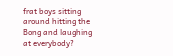frat boys sitting around hitting the Bong and laughing at everybody?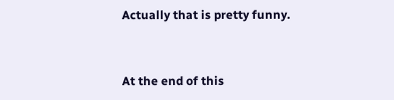Actually that is pretty funny.


At the end of this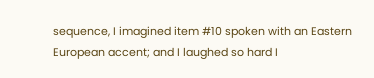sequence, I imagined item #10 spoken with an Eastern European accent; and I laughed so hard I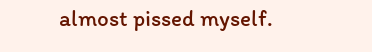almost pissed myself.